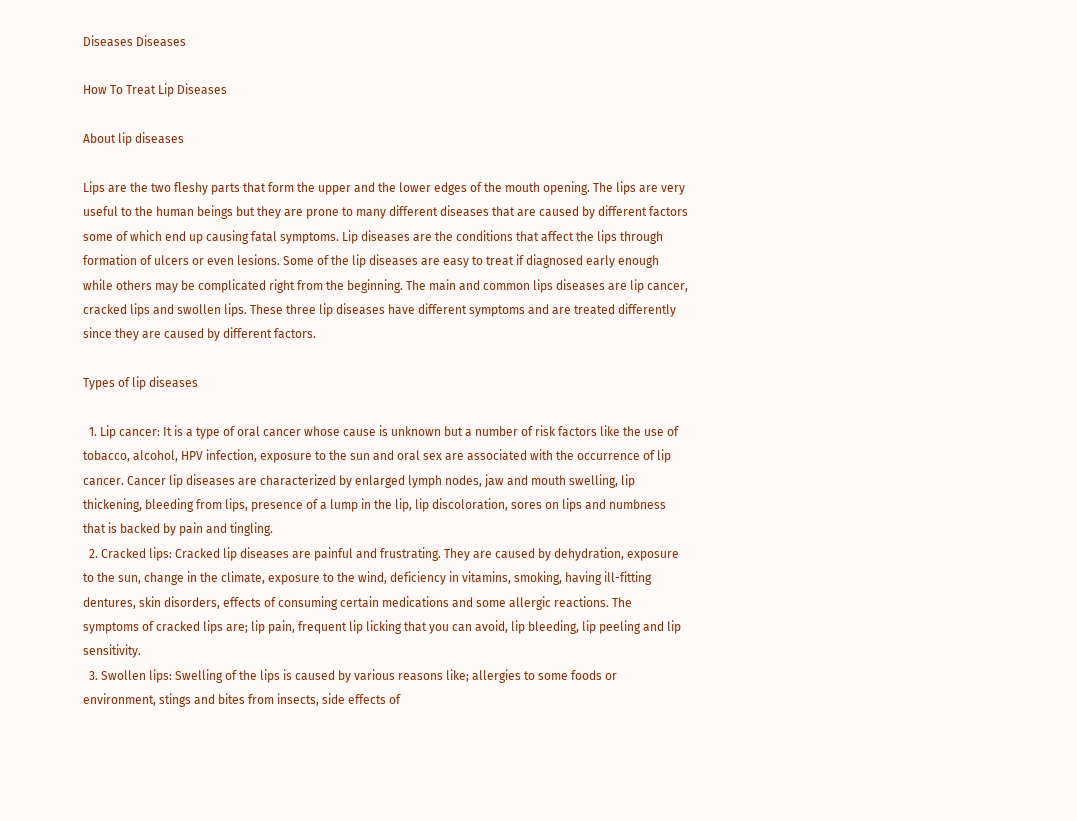Diseases Diseases

How To Treat Lip Diseases

About lip diseases

Lips are the two fleshy parts that form the upper and the lower edges of the mouth opening. The lips are very useful to the human beings but they are prone to many different diseases that are caused by different factors some of which end up causing fatal symptoms. Lip diseases are the conditions that affect the lips through formation of ulcers or even lesions. Some of the lip diseases are easy to treat if diagnosed early enough while others may be complicated right from the beginning. The main and common lips diseases are lip cancer, cracked lips and swollen lips. These three lip diseases have different symptoms and are treated differently since they are caused by different factors.

Types of lip diseases

  1. Lip cancer: It is a type of oral cancer whose cause is unknown but a number of risk factors like the use of tobacco, alcohol, HPV infection, exposure to the sun and oral sex are associated with the occurrence of lip cancer. Cancer lip diseases are characterized by enlarged lymph nodes, jaw and mouth swelling, lip thickening, bleeding from lips, presence of a lump in the lip, lip discoloration, sores on lips and numbness that is backed by pain and tingling.
  2. Cracked lips: Cracked lip diseases are painful and frustrating. They are caused by dehydration, exposure to the sun, change in the climate, exposure to the wind, deficiency in vitamins, smoking, having ill-fitting dentures, skin disorders, effects of consuming certain medications and some allergic reactions. The symptoms of cracked lips are; lip pain, frequent lip licking that you can avoid, lip bleeding, lip peeling and lip sensitivity.
  3. Swollen lips: Swelling of the lips is caused by various reasons like; allergies to some foods or environment, stings and bites from insects, side effects of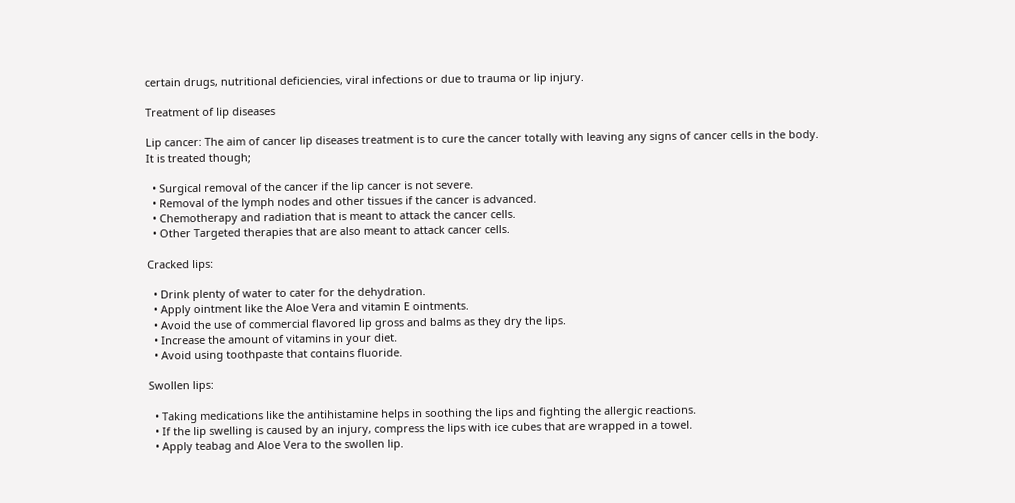certain drugs, nutritional deficiencies, viral infections or due to trauma or lip injury.

Treatment of lip diseases

Lip cancer: The aim of cancer lip diseases treatment is to cure the cancer totally with leaving any signs of cancer cells in the body. It is treated though;

  • Surgical removal of the cancer if the lip cancer is not severe.
  • Removal of the lymph nodes and other tissues if the cancer is advanced.
  • Chemotherapy and radiation that is meant to attack the cancer cells.
  • Other Targeted therapies that are also meant to attack cancer cells.

Cracked lips:

  • Drink plenty of water to cater for the dehydration.
  • Apply ointment like the Aloe Vera and vitamin E ointments.
  • Avoid the use of commercial flavored lip gross and balms as they dry the lips.
  • Increase the amount of vitamins in your diet.
  • Avoid using toothpaste that contains fluoride.

Swollen lips:

  • Taking medications like the antihistamine helps in soothing the lips and fighting the allergic reactions.
  • If the lip swelling is caused by an injury, compress the lips with ice cubes that are wrapped in a towel.
  • Apply teabag and Aloe Vera to the swollen lip.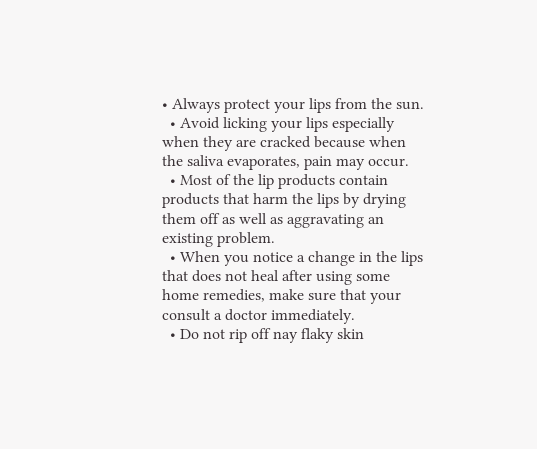• Always protect your lips from the sun.
  • Avoid licking your lips especially when they are cracked because when the saliva evaporates, pain may occur.
  • Most of the lip products contain products that harm the lips by drying them off as well as aggravating an existing problem.
  • When you notice a change in the lips that does not heal after using some home remedies, make sure that your consult a doctor immediately.
  • Do not rip off nay flaky skin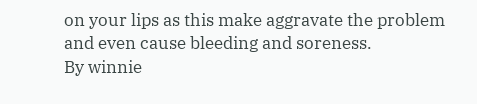on your lips as this make aggravate the problem and even cause bleeding and soreness.
By winnie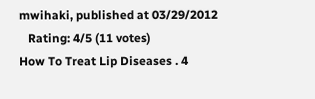mwihaki, published at 03/29/2012
   Rating: 4/5 (11 votes)
How To Treat Lip Diseases . 4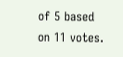of 5 based on 11 votes.